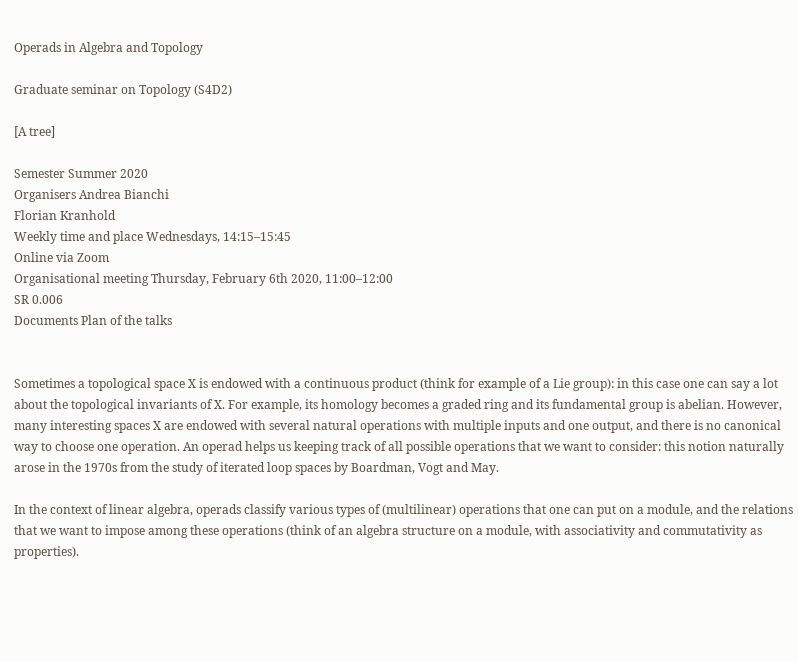Operads in Algebra and Topology

Graduate seminar on Topology (S4D2)

[A tree]

Semester Summer 2020
Organisers Andrea Bianchi
Florian Kranhold
Weekly time and place Wednesdays, 14:15–15:45
Online via Zoom
Organisational meeting Thursday, February 6th 2020, 11:00–12:00
SR 0.006
Documents Plan of the talks


Sometimes a topological space X is endowed with a continuous product (think for example of a Lie group): in this case one can say a lot about the topological invariants of X. For example, its homology becomes a graded ring and its fundamental group is abelian. However, many interesting spaces X are endowed with several natural operations with multiple inputs and one output, and there is no canonical way to choose one operation. An operad helps us keeping track of all possible operations that we want to consider: this notion naturally arose in the 1970s from the study of iterated loop spaces by Boardman, Vogt and May.

In the context of linear algebra, operads classify various types of (multilinear) operations that one can put on a module, and the relations that we want to impose among these operations (think of an algebra structure on a module, with associativity and commutativity as properties).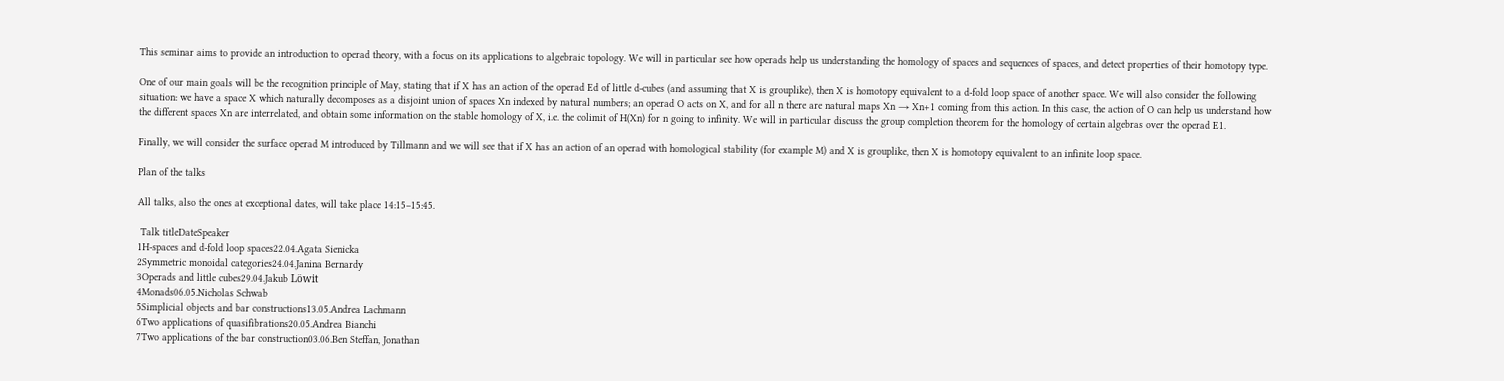This seminar aims to provide an introduction to operad theory, with a focus on its applications to algebraic topology. We will in particular see how operads help us understanding the homology of spaces and sequences of spaces, and detect properties of their homotopy type.

One of our main goals will be the recognition principle of May, stating that if X has an action of the operad Ed of little d-cubes (and assuming that X is grouplike), then X is homotopy equivalent to a d-fold loop space of another space. We will also consider the following situation: we have a space X which naturally decomposes as a disjoint union of spaces Xn indexed by natural numbers; an operad O acts on X, and for all n there are natural maps Xn → Xn+1 coming from this action. In this case, the action of O can help us understand how the different spaces Xn are interrelated, and obtain some information on the stable homology of X, i.e. the colimit of H(Xn) for n going to infinity. We will in particular discuss the group completion theorem for the homology of certain algebras over the operad E1.

Finally, we will consider the surface operad M introduced by Tillmann and we will see that if X has an action of an operad with homological stability (for example M) and X is grouplike, then X is homotopy equivalent to an infinite loop space.

Plan of the talks

All talks, also the ones at exceptional dates, will take place 14:15–15:45.

 Talk titleDateSpeaker
1H-spaces and d-fold loop spaces22.04.Agata Sienicka
2Symmetric monoidal categories24.04.Janina Bernardy
3Operads and little cubes29.04.Jakub Löwit
4Monads06.05.Nicholas Schwab
5Simplicial objects and bar constructions13.05.Andrea Lachmann
6Two applications of quasifibrations20.05.Andrea Bianchi
7Two applications of the bar construction03.06.Ben Steffan, Jonathan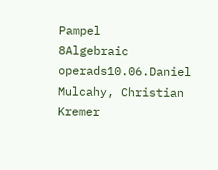Pampel
8Algebraic operads10.06.Daniel Mulcahy, Christian Kremer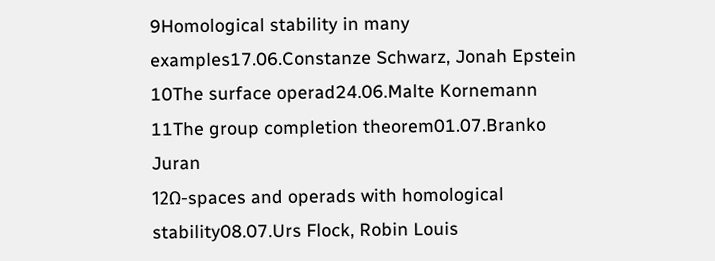9Homological stability in many examples17.06.Constanze Schwarz, Jonah Epstein
10The surface operad24.06.Malte Kornemann
11The group completion theorem01.07.Branko Juran
12Ω-spaces and operads with homological stability08.07.Urs Flock, Robin Louis